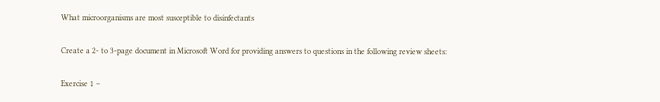What microorganisms are most susceptible to disinfectants

Create a 2- to 3-page document in Microsoft Word for providing answers to questions in the following review sheets:

Exercise 1 –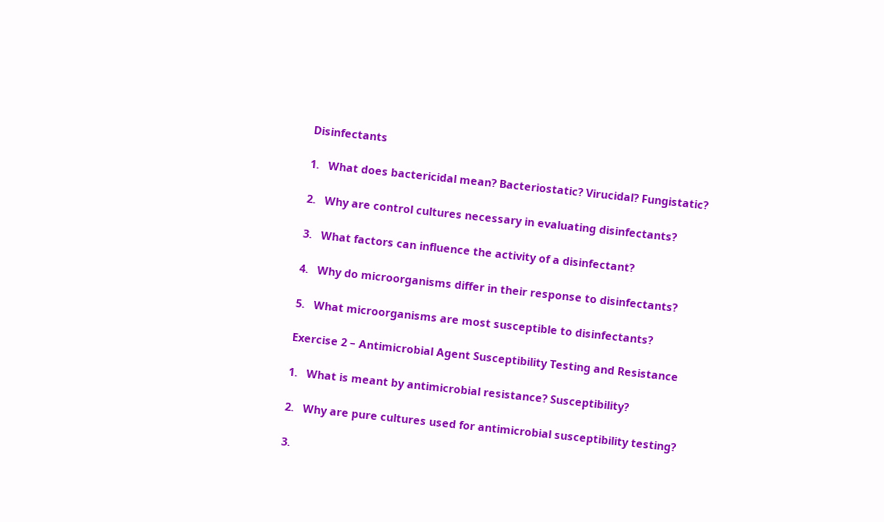Disinfectants

1.   What does bactericidal mean? Bacteriostatic? Virucidal? Fungistatic?

2.   Why are control cultures necessary in evaluating disinfectants?

3.   What factors can influence the activity of a disinfectant?

4.   Why do microorganisms differ in their response to disinfectants?

5.   What microorganisms are most susceptible to disinfectants?

Exercise 2 – Antimicrobial Agent Susceptibility Testing and Resistance

1.   What is meant by antimicrobial resistance? Susceptibility?

2.   Why are pure cultures used for antimicrobial susceptibility testing?

3.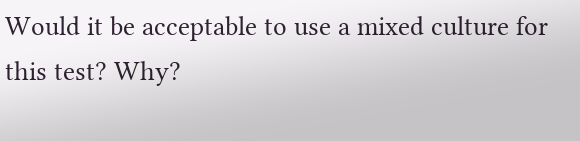Would it be acceptable to use a mixed culture for this test? Why?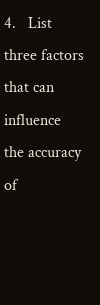4.   List three factors that can influence the accuracy of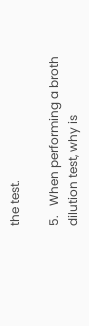the test.

5.   When performing a broth dilution test, why is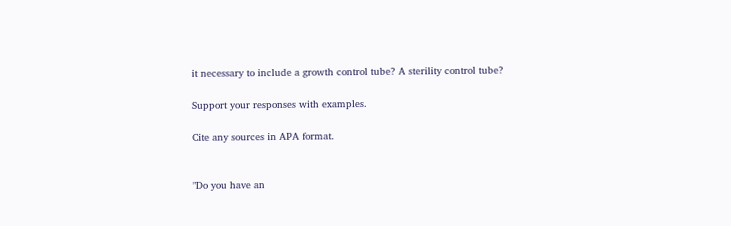it necessary to include a growth control tube? A sterility control tube?

Support your responses with examples.

Cite any sources in APA format.


"Do you have an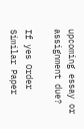upcoming essay or assignment due?

If yes Order Similar Paper